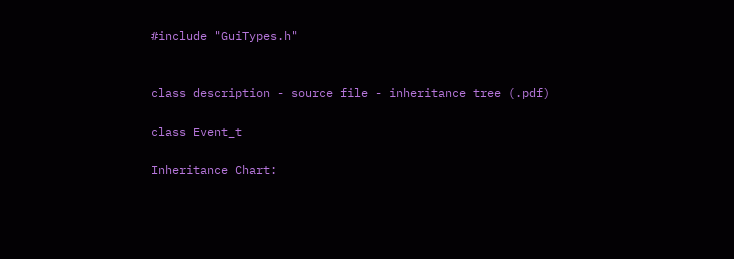#include "GuiTypes.h"


class description - source file - inheritance tree (.pdf)

class Event_t

Inheritance Chart: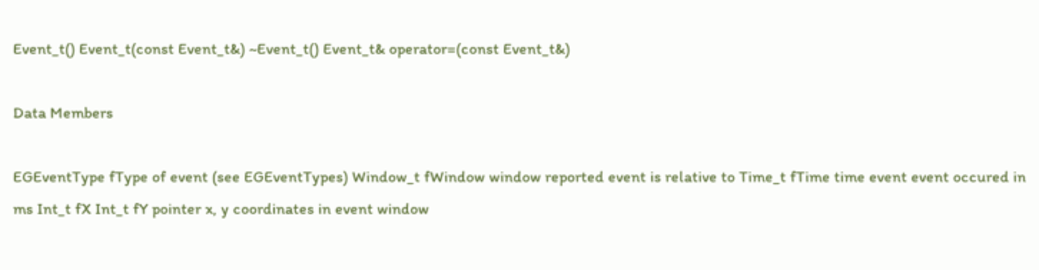Event_t() Event_t(const Event_t&) ~Event_t() Event_t& operator=(const Event_t&)

Data Members

EGEventType fType of event (see EGEventTypes) Window_t fWindow window reported event is relative to Time_t fTime time event event occured in ms Int_t fX Int_t fY pointer x, y coordinates in event window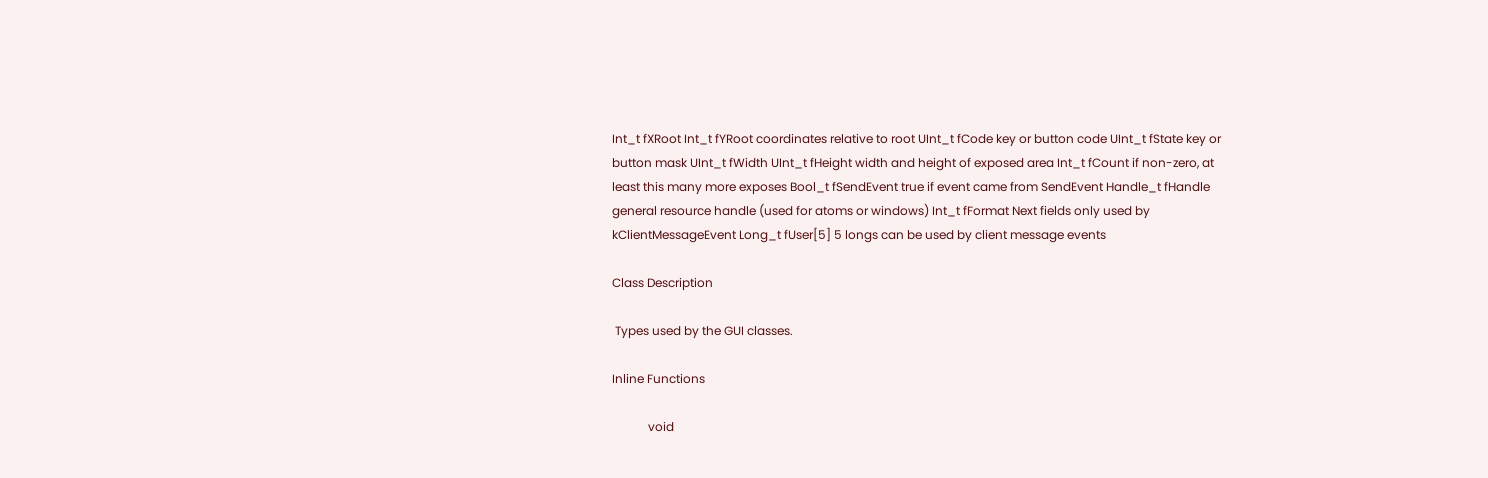Int_t fXRoot Int_t fYRoot coordinates relative to root UInt_t fCode key or button code UInt_t fState key or button mask UInt_t fWidth UInt_t fHeight width and height of exposed area Int_t fCount if non-zero, at least this many more exposes Bool_t fSendEvent true if event came from SendEvent Handle_t fHandle general resource handle (used for atoms or windows) Int_t fFormat Next fields only used by kClientMessageEvent Long_t fUser[5] 5 longs can be used by client message events

Class Description

 Types used by the GUI classes.

Inline Functions

            void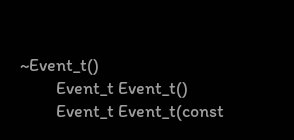~Event_t()
         Event_t Event_t()
         Event_t Event_t(const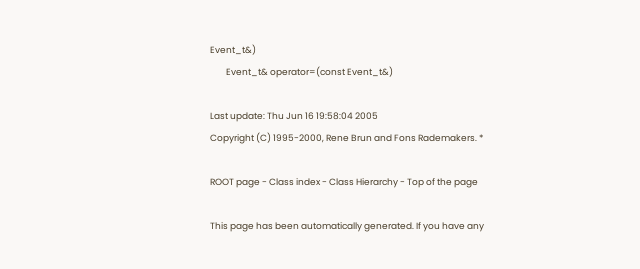Event_t&)
        Event_t& operator=(const Event_t&)

Last update: Thu Jun 16 19:58:04 2005
Copyright (C) 1995-2000, Rene Brun and Fons Rademakers. *

ROOT page - Class index - Class Hierarchy - Top of the page

This page has been automatically generated. If you have any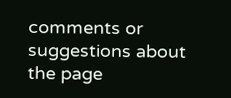comments or suggestions about the page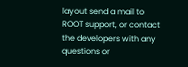layout send a mail to ROOT support, or contact the developers with any questions or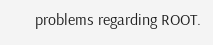problems regarding ROOT.